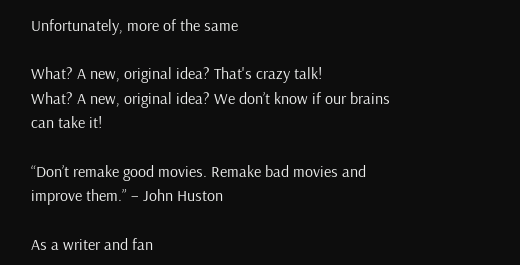Unfortunately, more of the same

What? A new, original idea? That's crazy talk!
What? A new, original idea? We don’t know if our brains can take it!

“Don’t remake good movies. Remake bad movies and improve them.” – John Huston

As a writer and fan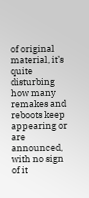of original material, it’s quite disturbing how many remakes and reboots keep appearing or are announced, with no sign of it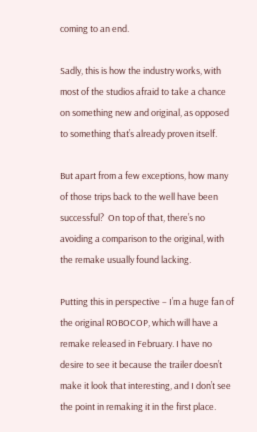coming to an end.

Sadly, this is how the industry works, with most of the studios afraid to take a chance on something new and original, as opposed to something that’s already proven itself.

But apart from a few exceptions, how many of those trips back to the well have been successful?  On top of that, there’s no avoiding a comparison to the original, with the remake usually found lacking.

Putting this in perspective – I’m a huge fan of the original ROBOCOP, which will have a remake released in February. I have no desire to see it because the trailer doesn’t make it look that interesting, and I don’t see the point in remaking it in the first place.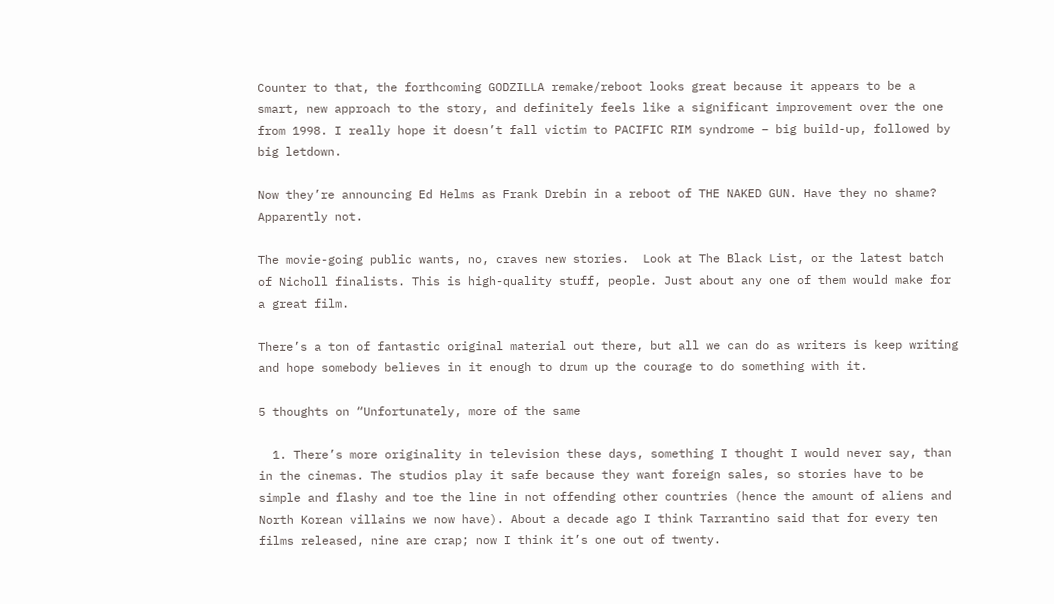Counter to that, the forthcoming GODZILLA remake/reboot looks great because it appears to be a smart, new approach to the story, and definitely feels like a significant improvement over the one from 1998. I really hope it doesn’t fall victim to PACIFIC RIM syndrome – big build-up, followed by big letdown.

Now they’re announcing Ed Helms as Frank Drebin in a reboot of THE NAKED GUN. Have they no shame? Apparently not.

The movie-going public wants, no, craves new stories.  Look at The Black List, or the latest batch of Nicholl finalists. This is high-quality stuff, people. Just about any one of them would make for a great film.

There’s a ton of fantastic original material out there, but all we can do as writers is keep writing and hope somebody believes in it enough to drum up the courage to do something with it.

5 thoughts on “Unfortunately, more of the same

  1. There’s more originality in television these days, something I thought I would never say, than in the cinemas. The studios play it safe because they want foreign sales, so stories have to be simple and flashy and toe the line in not offending other countries (hence the amount of aliens and North Korean villains we now have). About a decade ago I think Tarrantino said that for every ten films released, nine are crap; now I think it’s one out of twenty.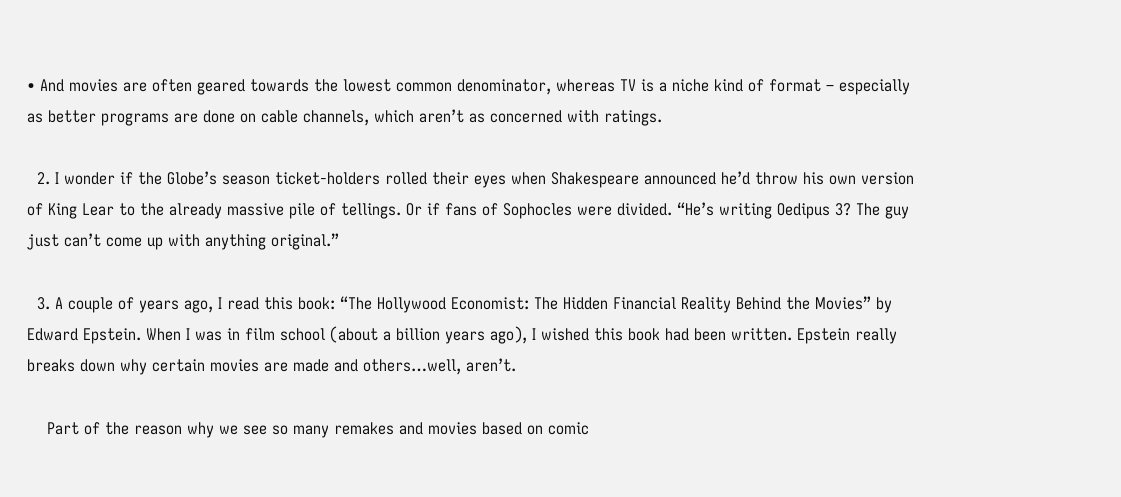• And movies are often geared towards the lowest common denominator, whereas TV is a niche kind of format – especially as better programs are done on cable channels, which aren’t as concerned with ratings.

  2. I wonder if the Globe’s season ticket-holders rolled their eyes when Shakespeare announced he’d throw his own version of King Lear to the already massive pile of tellings. Or if fans of Sophocles were divided. “He’s writing Oedipus 3? The guy just can’t come up with anything original.”

  3. A couple of years ago, I read this book: “The Hollywood Economist: The Hidden Financial Reality Behind the Movies” by Edward Epstein. When I was in film school (about a billion years ago), I wished this book had been written. Epstein really breaks down why certain movies are made and others…well, aren’t.

    Part of the reason why we see so many remakes and movies based on comic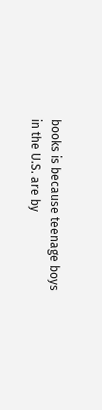books is because teenage boys in the U.S. are by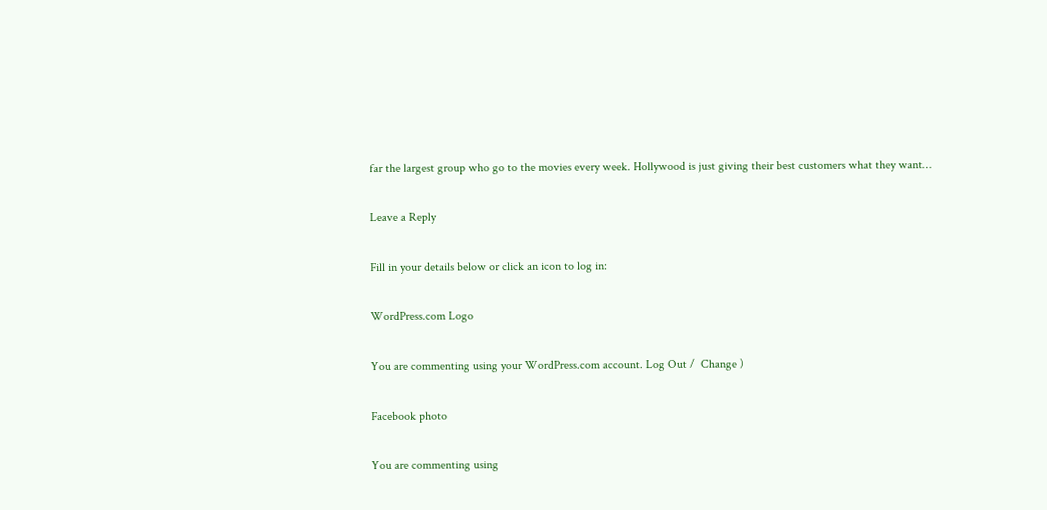far the largest group who go to the movies every week. Hollywood is just giving their best customers what they want…

Leave a Reply

Fill in your details below or click an icon to log in:

WordPress.com Logo

You are commenting using your WordPress.com account. Log Out /  Change )

Facebook photo

You are commenting using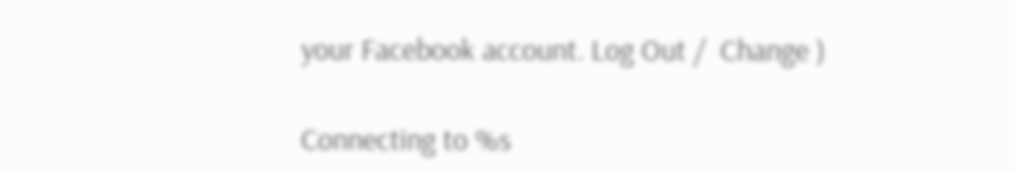your Facebook account. Log Out /  Change )

Connecting to %s